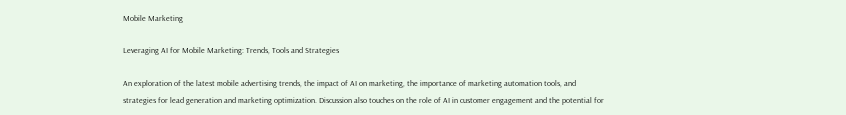Mobile Marketing

Leveraging AI for Mobile Marketing: Trends, Tools and Strategies

An exploration of the latest mobile advertising trends, the impact of AI on marketing, the importance of marketing automation tools, and strategies for lead generation and marketing optimization. Discussion also touches on the role of AI in customer engagement and the potential for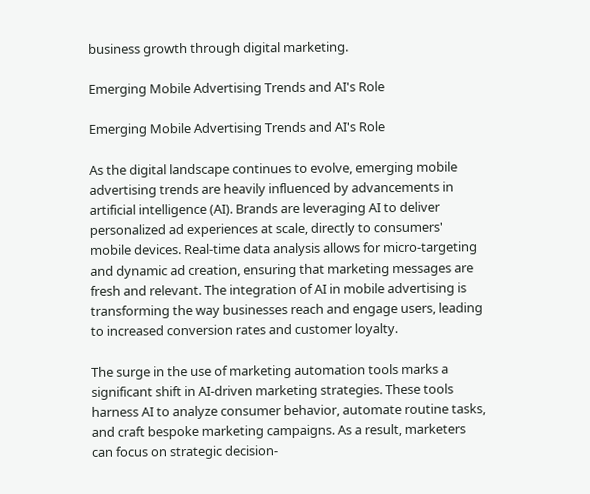business growth through digital marketing.

Emerging Mobile Advertising Trends and AI's Role

Emerging Mobile Advertising Trends and AI's Role

As the digital landscape continues to evolve, emerging mobile advertising trends are heavily influenced by advancements in artificial intelligence (AI). Brands are leveraging AI to deliver personalized ad experiences at scale, directly to consumers' mobile devices. Real-time data analysis allows for micro-targeting and dynamic ad creation, ensuring that marketing messages are fresh and relevant. The integration of AI in mobile advertising is transforming the way businesses reach and engage users, leading to increased conversion rates and customer loyalty.

The surge in the use of marketing automation tools marks a significant shift in AI-driven marketing strategies. These tools harness AI to analyze consumer behavior, automate routine tasks, and craft bespoke marketing campaigns. As a result, marketers can focus on strategic decision-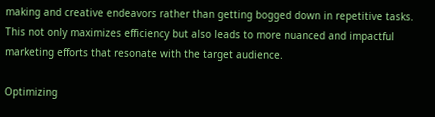making and creative endeavors rather than getting bogged down in repetitive tasks. This not only maximizes efficiency but also leads to more nuanced and impactful marketing efforts that resonate with the target audience.

Optimizing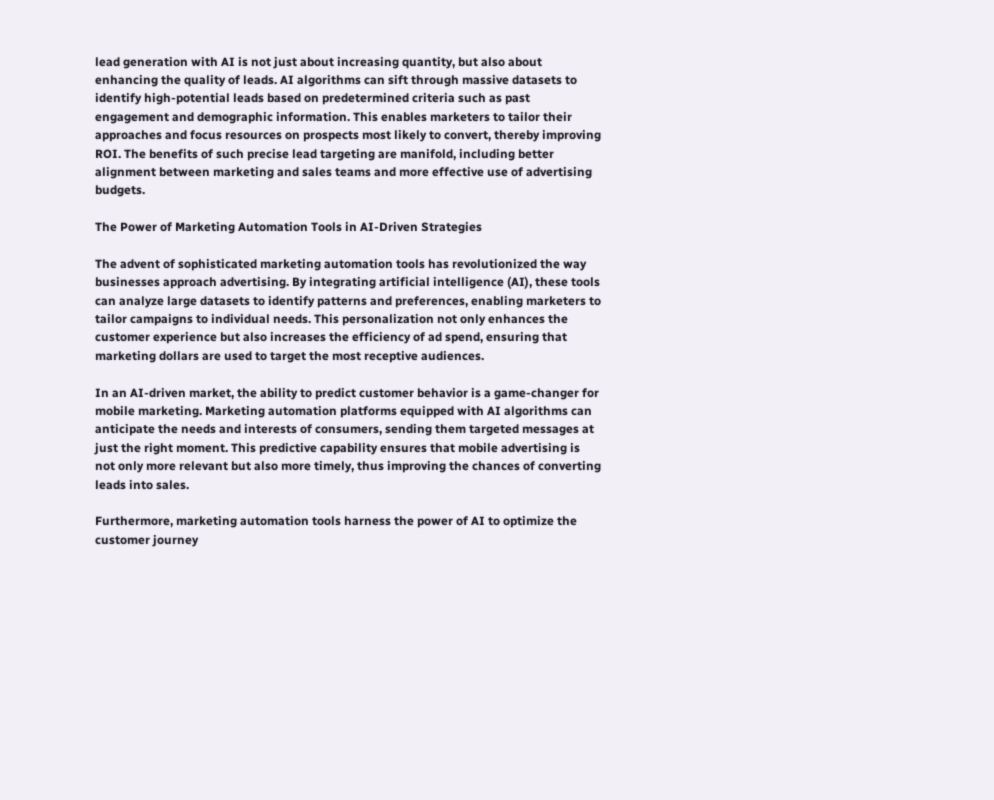lead generation with AI is not just about increasing quantity, but also about enhancing the quality of leads. AI algorithms can sift through massive datasets to identify high-potential leads based on predetermined criteria such as past engagement and demographic information. This enables marketers to tailor their approaches and focus resources on prospects most likely to convert, thereby improving ROI. The benefits of such precise lead targeting are manifold, including better alignment between marketing and sales teams and more effective use of advertising budgets.

The Power of Marketing Automation Tools in AI-Driven Strategies

The advent of sophisticated marketing automation tools has revolutionized the way businesses approach advertising. By integrating artificial intelligence (AI), these tools can analyze large datasets to identify patterns and preferences, enabling marketers to tailor campaigns to individual needs. This personalization not only enhances the customer experience but also increases the efficiency of ad spend, ensuring that marketing dollars are used to target the most receptive audiences.

In an AI-driven market, the ability to predict customer behavior is a game-changer for mobile marketing. Marketing automation platforms equipped with AI algorithms can anticipate the needs and interests of consumers, sending them targeted messages at just the right moment. This predictive capability ensures that mobile advertising is not only more relevant but also more timely, thus improving the chances of converting leads into sales.

Furthermore, marketing automation tools harness the power of AI to optimize the customer journey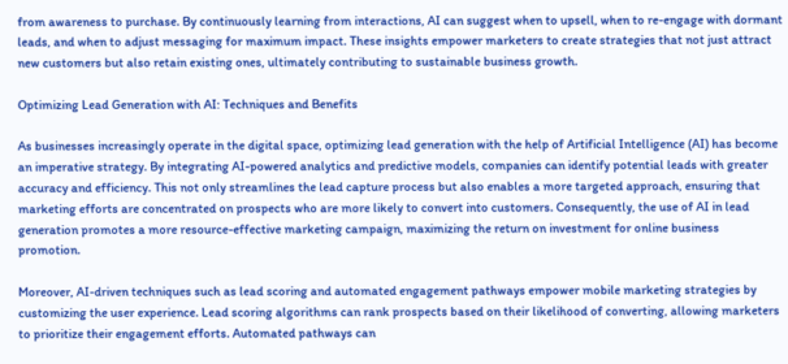from awareness to purchase. By continuously learning from interactions, AI can suggest when to upsell, when to re-engage with dormant leads, and when to adjust messaging for maximum impact. These insights empower marketers to create strategies that not just attract new customers but also retain existing ones, ultimately contributing to sustainable business growth.

Optimizing Lead Generation with AI: Techniques and Benefits

As businesses increasingly operate in the digital space, optimizing lead generation with the help of Artificial Intelligence (AI) has become an imperative strategy. By integrating AI-powered analytics and predictive models, companies can identify potential leads with greater accuracy and efficiency. This not only streamlines the lead capture process but also enables a more targeted approach, ensuring that marketing efforts are concentrated on prospects who are more likely to convert into customers. Consequently, the use of AI in lead generation promotes a more resource-effective marketing campaign, maximizing the return on investment for online business promotion.

Moreover, AI-driven techniques such as lead scoring and automated engagement pathways empower mobile marketing strategies by customizing the user experience. Lead scoring algorithms can rank prospects based on their likelihood of converting, allowing marketers to prioritize their engagement efforts. Automated pathways can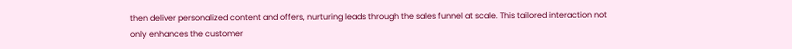then deliver personalized content and offers, nurturing leads through the sales funnel at scale. This tailored interaction not only enhances the customer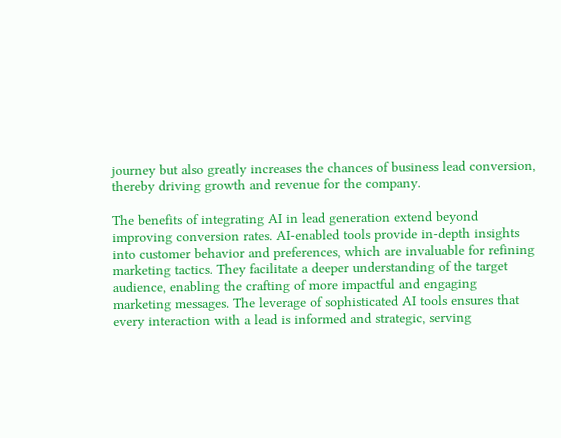journey but also greatly increases the chances of business lead conversion, thereby driving growth and revenue for the company.

The benefits of integrating AI in lead generation extend beyond improving conversion rates. AI-enabled tools provide in-depth insights into customer behavior and preferences, which are invaluable for refining marketing tactics. They facilitate a deeper understanding of the target audience, enabling the crafting of more impactful and engaging marketing messages. The leverage of sophisticated AI tools ensures that every interaction with a lead is informed and strategic, serving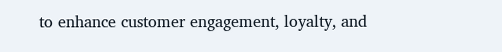to enhance customer engagement, loyalty, and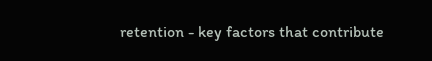retention - key factors that contribute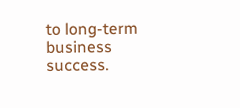to long-term business success.